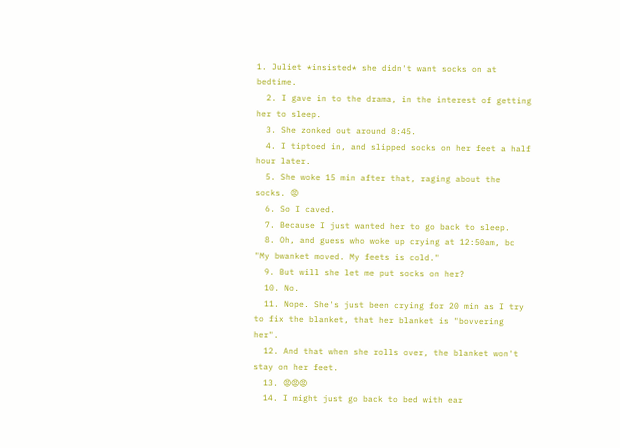1. Juliet *insisted* she didn't want socks on at bedtime.
  2. I gave in to the drama, in the interest of getting her to sleep.
  3. She zonked out around 8:45.
  4. I tiptoed in, and slipped socks on her feet a half hour later.
  5. She woke 15 min after that, raging about the socks. 😡
  6. So I caved.
  7. Because I just wanted her to go back to sleep.
  8. Oh, and guess who woke up crying at 12:50am, bc "My bwanket moved. My feets is cold."
  9. But will she let me put socks on her?
  10. No.
  11. Nope. She's just been crying for 20 min as I try to fix the blanket, that her blanket is "bovvering her".
  12. And that when she rolls over, the blanket won't stay on her feet.
  13. 😡😡😡
  14. I might just go back to bed with ear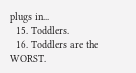plugs in...
  15. Toddlers.
  16. Toddlers are the WORST.